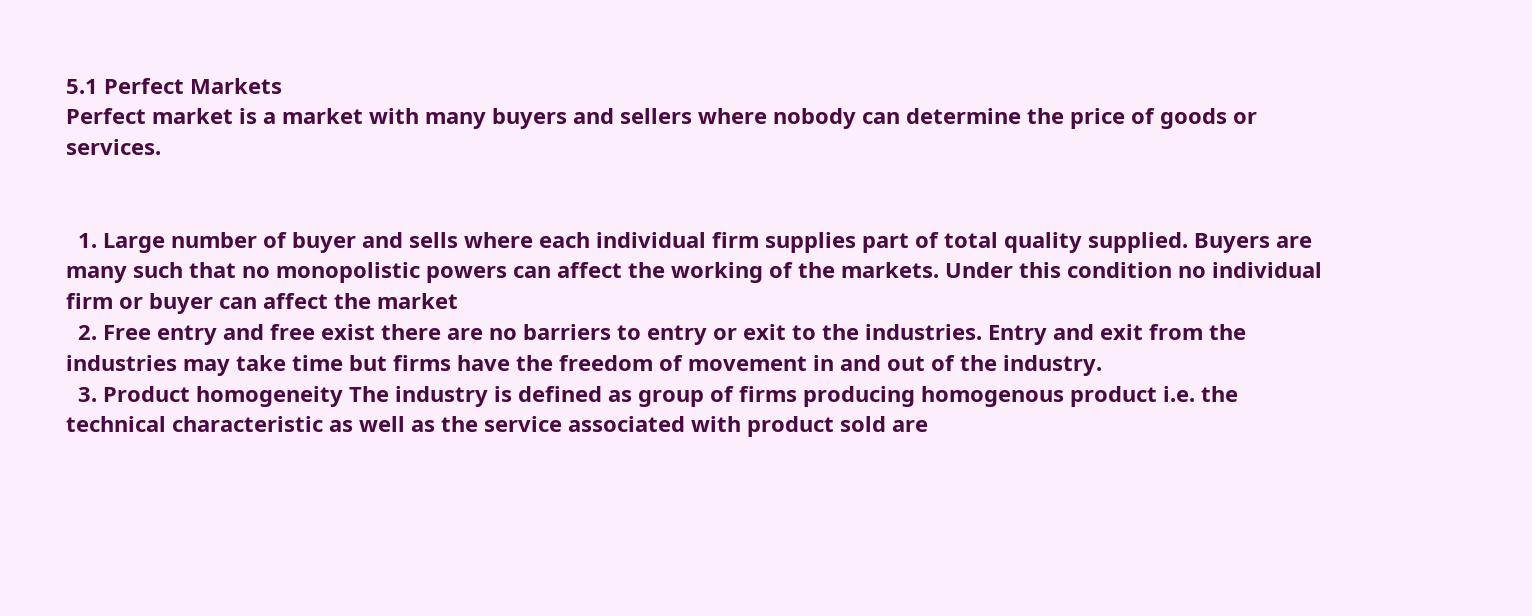5.1 Perfect Markets
Perfect market is a market with many buyers and sellers where nobody can determine the price of goods or services.


  1. Large number of buyer and sells where each individual firm supplies part of total quality supplied. Buyers are many such that no monopolistic powers can affect the working of the markets. Under this condition no individual firm or buyer can affect the market
  2. Free entry and free exist there are no barriers to entry or exit to the industries. Entry and exit from the industries may take time but firms have the freedom of movement in and out of the industry.
  3. Product homogeneity The industry is defined as group of firms producing homogenous product i.e. the technical characteristic as well as the service associated with product sold are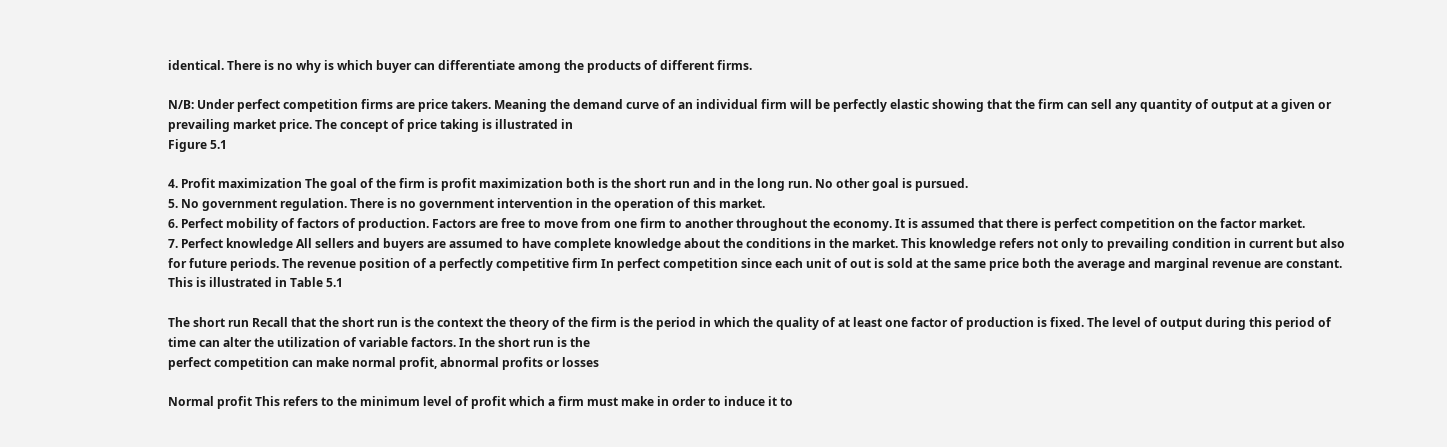identical. There is no why is which buyer can differentiate among the products of different firms.

N/B: Under perfect competition firms are price takers. Meaning the demand curve of an individual firm will be perfectly elastic showing that the firm can sell any quantity of output at a given or prevailing market price. The concept of price taking is illustrated in
Figure 5.1

4. Profit maximization The goal of the firm is profit maximization both is the short run and in the long run. No other goal is pursued.
5. No government regulation. There is no government intervention in the operation of this market.
6. Perfect mobility of factors of production. Factors are free to move from one firm to another throughout the economy. It is assumed that there is perfect competition on the factor market.
7. Perfect knowledge All sellers and buyers are assumed to have complete knowledge about the conditions in the market. This knowledge refers not only to prevailing condition in current but also for future periods. The revenue position of a perfectly competitive firm In perfect competition since each unit of out is sold at the same price both the average and marginal revenue are constant. This is illustrated in Table 5.1

The short run Recall that the short run is the context the theory of the firm is the period in which the quality of at least one factor of production is fixed. The level of output during this period of time can alter the utilization of variable factors. In the short run is the
perfect competition can make normal profit, abnormal profits or losses

Normal profit This refers to the minimum level of profit which a firm must make in order to induce it to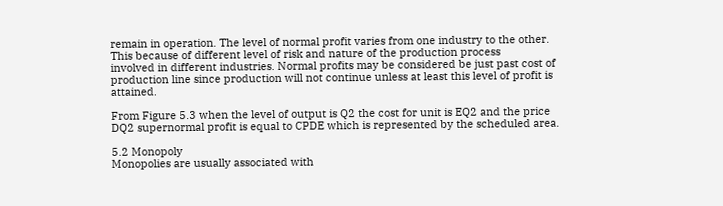remain in operation. The level of normal profit varies from one industry to the other. This because of different level of risk and nature of the production process
involved in different industries. Normal profits may be considered be just past cost of production line since production will not continue unless at least this level of profit is attained.

From Figure 5.3 when the level of output is Q2 the cost for unit is EQ2 and the price DQ2 supernormal profit is equal to CPDE which is represented by the scheduled area.

5.2 Monopoly
Monopolies are usually associated with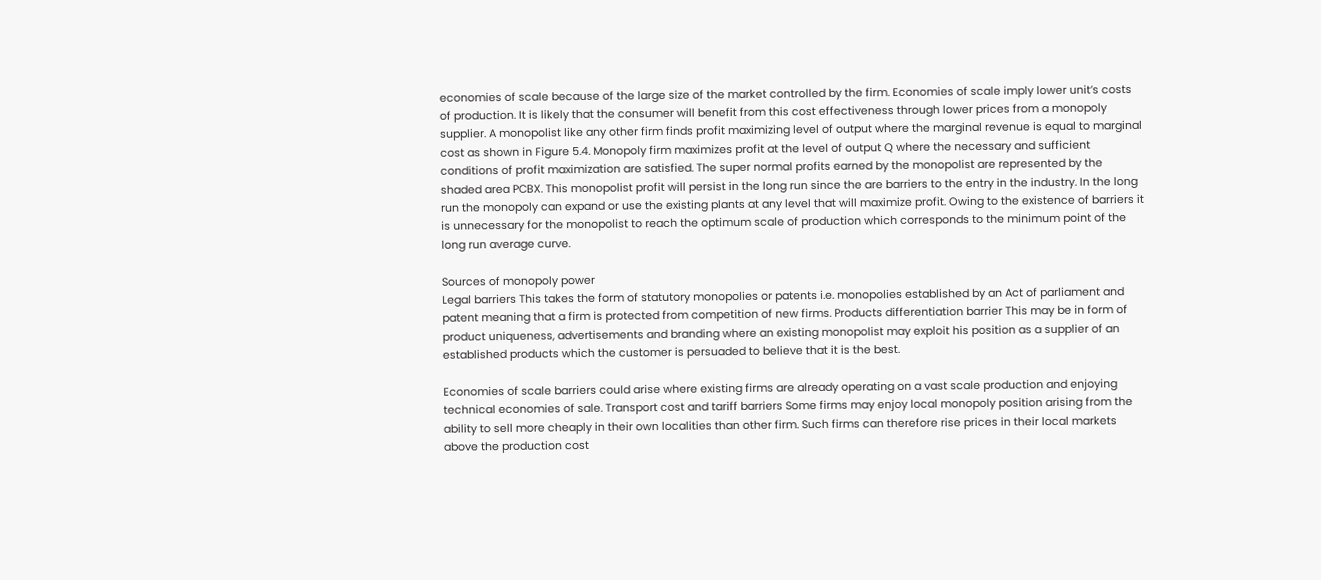economies of scale because of the large size of the market controlled by the firm. Economies of scale imply lower unit’s costs of production. It is likely that the consumer will benefit from this cost effectiveness through lower prices from a monopoly supplier. A monopolist like any other firm finds profit maximizing level of output where the marginal revenue is equal to marginal cost as shown in Figure 5.4. Monopoly firm maximizes profit at the level of output Q where the necessary and sufficient conditions of profit maximization are satisfied. The super normal profits earned by the monopolist are represented by the shaded area PCBX. This monopolist profit will persist in the long run since the are barriers to the entry in the industry. In the long run the monopoly can expand or use the existing plants at any level that will maximize profit. Owing to the existence of barriers it is unnecessary for the monopolist to reach the optimum scale of production which corresponds to the minimum point of the long run average curve.

Sources of monopoly power
Legal barriers This takes the form of statutory monopolies or patents i.e. monopolies established by an Act of parliament and patent meaning that a firm is protected from competition of new firms. Products differentiation barrier This may be in form of product uniqueness, advertisements and branding where an existing monopolist may exploit his position as a supplier of an established products which the customer is persuaded to believe that it is the best.

Economies of scale barriers could arise where existing firms are already operating on a vast scale production and enjoying technical economies of sale. Transport cost and tariff barriers Some firms may enjoy local monopoly position arising from the ability to sell more cheaply in their own localities than other firm. Such firms can therefore rise prices in their local markets above the production cost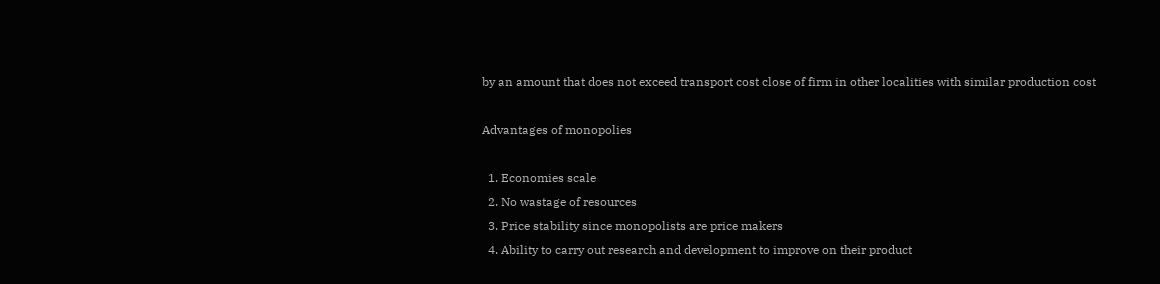by an amount that does not exceed transport cost close of firm in other localities with similar production cost

Advantages of monopolies

  1. Economies scale
  2. No wastage of resources
  3. Price stability since monopolists are price makers
  4. Ability to carry out research and development to improve on their product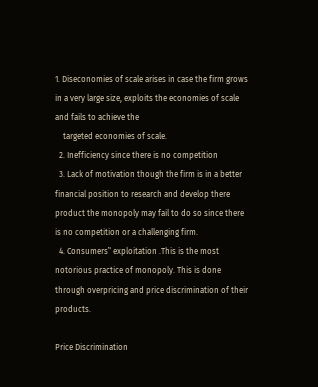1. Diseconomies of scale arises in case the firm grows in a very large size, exploits the economies of scale and fails to achieve the
    targeted economies of scale.
  2. Inefficiency since there is no competition
  3. Lack of motivation though the firm is in a better financial position to research and develop there product the monopoly may fail to do so since there is no competition or a challenging firm.
  4. Consumers‟ exploitation .This is the most notorious practice of monopoly. This is done through overpricing and price discrimination of their products.

Price Discrimination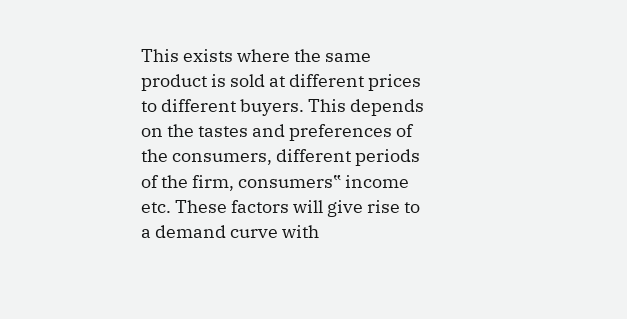This exists where the same product is sold at different prices to different buyers. This depends on the tastes and preferences of the consumers, different periods of the firm, consumers‟ income etc. These factors will give rise to a demand curve with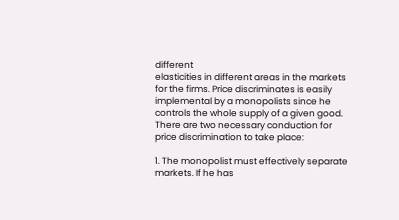different
elasticities in different areas in the markets for the firms. Price discriminates is easily implemental by a monopolists since he controls the whole supply of a given good. There are two necessary conduction for price discrimination to take place:

1. The monopolist must effectively separate markets. If he has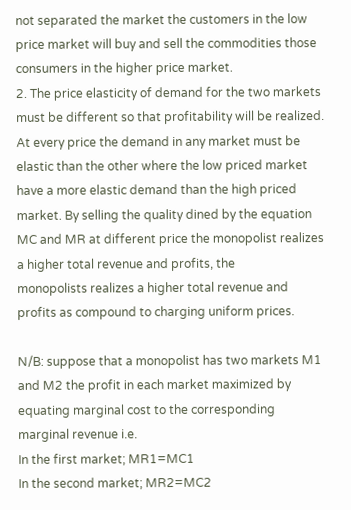not separated the market the customers in the low price market will buy and sell the commodities those consumers in the higher price market.
2. The price elasticity of demand for the two markets must be different so that profitability will be realized. At every price the demand in any market must be elastic than the other where the low priced market have a more elastic demand than the high priced market. By selling the quality dined by the equation MC and MR at different price the monopolist realizes a higher total revenue and profits, the
monopolists realizes a higher total revenue and profits as compound to charging uniform prices.

N/B: suppose that a monopolist has two markets M1 and M2 the profit in each market maximized by equating marginal cost to the corresponding marginal revenue i.e.
In the first market; MR1=MC1
In the second market; MR2=MC2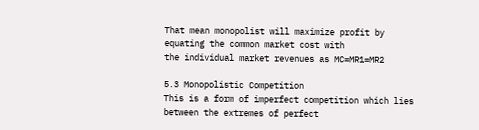That mean monopolist will maximize profit by equating the common market cost with
the individual market revenues as MC=MR1=MR2

5.3 Monopolistic Competition
This is a form of imperfect competition which lies between the extremes of perfect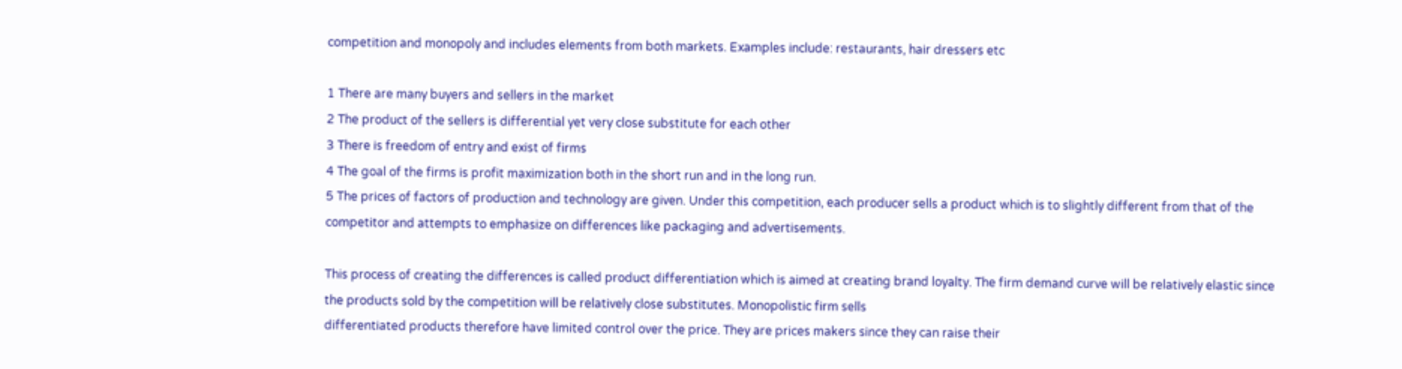competition and monopoly and includes elements from both markets. Examples include: restaurants, hair dressers etc

1 There are many buyers and sellers in the market
2 The product of the sellers is differential yet very close substitute for each other
3 There is freedom of entry and exist of firms
4 The goal of the firms is profit maximization both in the short run and in the long run.
5 The prices of factors of production and technology are given. Under this competition, each producer sells a product which is to slightly different from that of the competitor and attempts to emphasize on differences like packaging and advertisements.

This process of creating the differences is called product differentiation which is aimed at creating brand loyalty. The firm demand curve will be relatively elastic since the products sold by the competition will be relatively close substitutes. Monopolistic firm sells
differentiated products therefore have limited control over the price. They are prices makers since they can raise their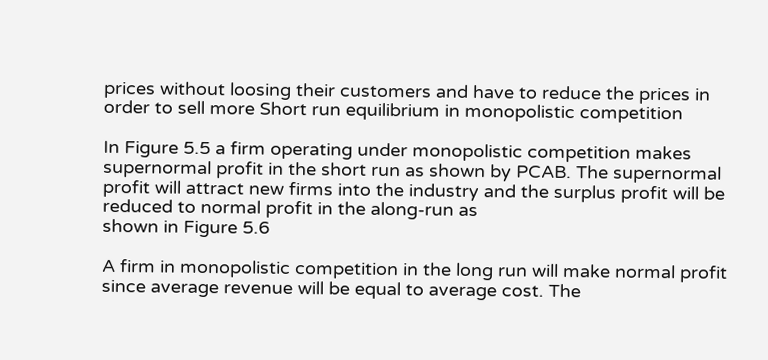prices without loosing their customers and have to reduce the prices in order to sell more Short run equilibrium in monopolistic competition

In Figure 5.5 a firm operating under monopolistic competition makes supernormal profit in the short run as shown by PCAB. The supernormal profit will attract new firms into the industry and the surplus profit will be reduced to normal profit in the along-run as
shown in Figure 5.6

A firm in monopolistic competition in the long run will make normal profit since average revenue will be equal to average cost. The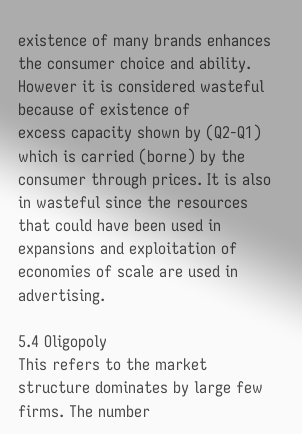existence of many brands enhances the consumer choice and ability. However it is considered wasteful because of existence of
excess capacity shown by (Q2-Q1) which is carried (borne) by the consumer through prices. It is also in wasteful since the resources that could have been used in expansions and exploitation of economies of scale are used in advertising.

5.4 Oligopoly
This refers to the market structure dominates by large few firms. The number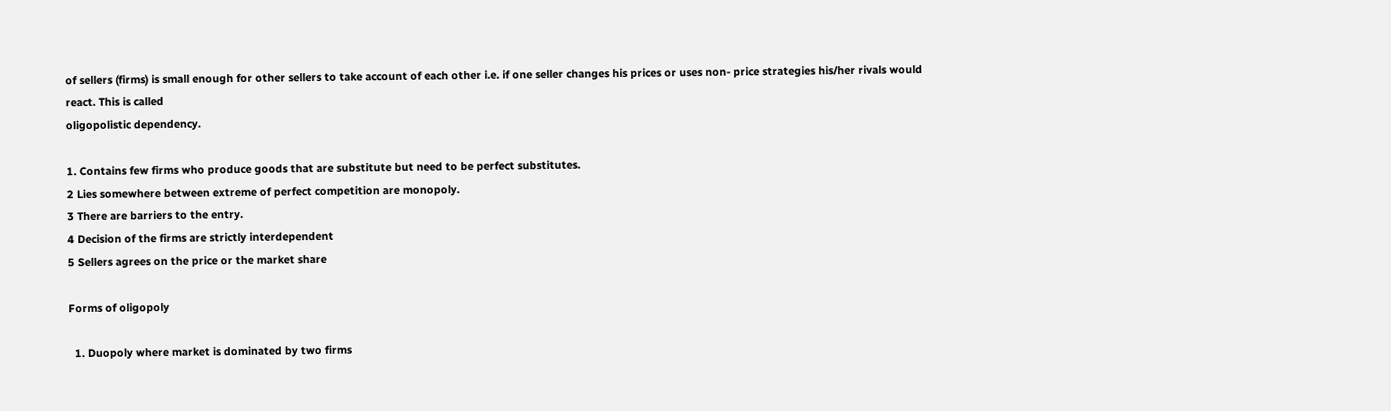of sellers (firms) is small enough for other sellers to take account of each other i.e. if one seller changes his prices or uses non- price strategies his/her rivals would react. This is called
oligopolistic dependency.

1. Contains few firms who produce goods that are substitute but need to be perfect substitutes.
2 Lies somewhere between extreme of perfect competition are monopoly.
3 There are barriers to the entry.
4 Decision of the firms are strictly interdependent
5 Sellers agrees on the price or the market share

Forms of oligopoly

  1. Duopoly where market is dominated by two firms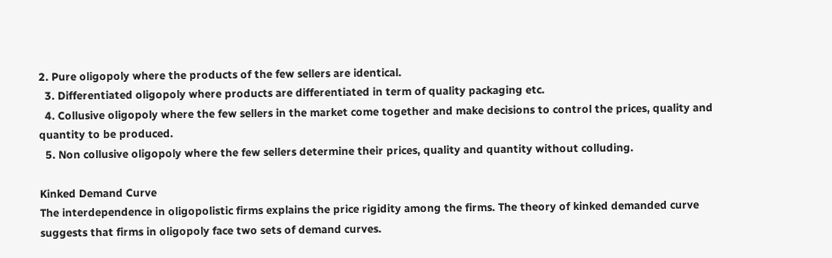2. Pure oligopoly where the products of the few sellers are identical.
  3. Differentiated oligopoly where products are differentiated in term of quality packaging etc.
  4. Collusive oligopoly where the few sellers in the market come together and make decisions to control the prices, quality and quantity to be produced.
  5. Non collusive oligopoly where the few sellers determine their prices, quality and quantity without colluding.

Kinked Demand Curve
The interdependence in oligopolistic firms explains the price rigidity among the firms. The theory of kinked demanded curve suggests that firms in oligopoly face two sets of demand curves.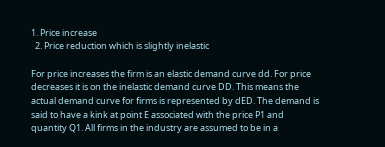1. Price increase
  2. Price reduction which is slightly inelastic

For price increases the firm is an elastic demand curve dd. For price decreases it is on the inelastic demand curve DD. This means the actual demand curve for firms is represented by dED. The demand is said to have a kink at point E associated with the price P1 and
quantity Q1. All firms in the industry are assumed to be in a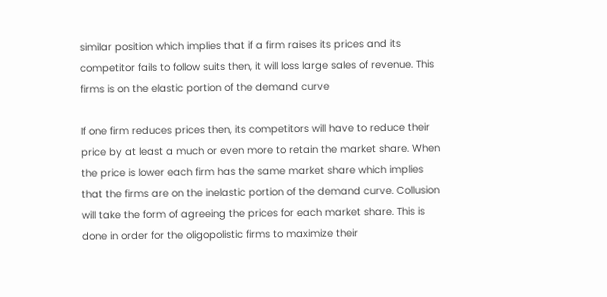similar position which implies that if a firm raises its prices and its competitor fails to follow suits then, it will loss large sales of revenue. This firms is on the elastic portion of the demand curve

If one firm reduces prices then, its competitors will have to reduce their price by at least a much or even more to retain the market share. When the price is lower each firm has the same market share which implies that the firms are on the inelastic portion of the demand curve. Collusion will take the form of agreeing the prices for each market share. This is done in order for the oligopolistic firms to maximize their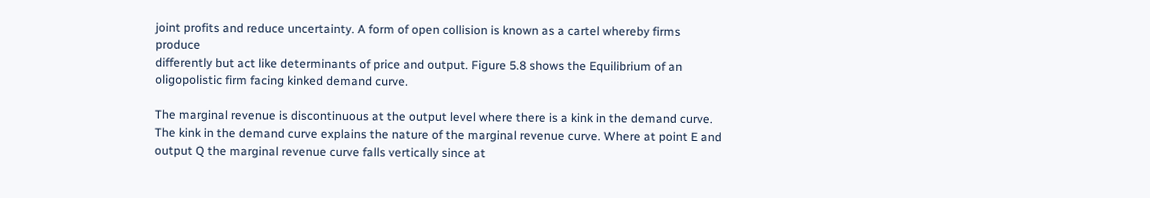joint profits and reduce uncertainty. A form of open collision is known as a cartel whereby firms produce
differently but act like determinants of price and output. Figure 5.8 shows the Equilibrium of an oligopolistic firm facing kinked demand curve.

The marginal revenue is discontinuous at the output level where there is a kink in the demand curve. The kink in the demand curve explains the nature of the marginal revenue curve. Where at point E and output Q the marginal revenue curve falls vertically since at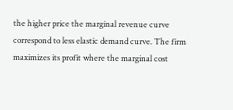the higher price the marginal revenue curve correspond to less elastic demand curve. The firm maximizes its profit where the marginal cost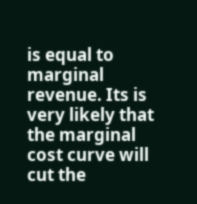is equal to marginal revenue. Its is very likely that the marginal cost curve will cut the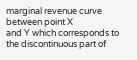marginal revenue curve between point X
and Y which corresponds to the discontinuous part of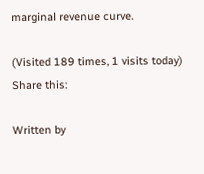marginal revenue curve.

(Visited 189 times, 1 visits today)
Share this:

Written by